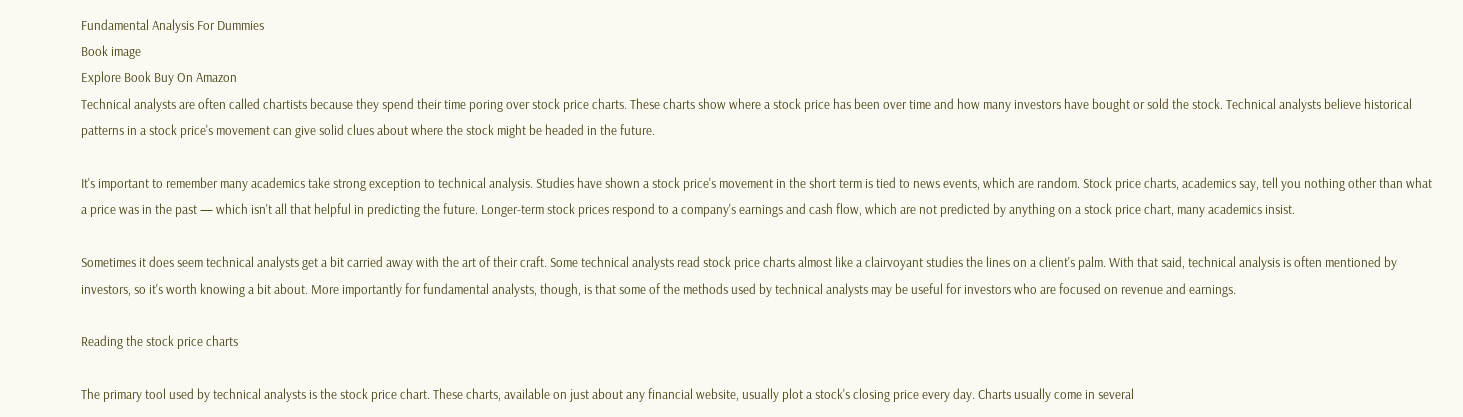Fundamental Analysis For Dummies
Book image
Explore Book Buy On Amazon
Technical analysts are often called chartists because they spend their time poring over stock price charts. These charts show where a stock price has been over time and how many investors have bought or sold the stock. Technical analysts believe historical patterns in a stock price's movement can give solid clues about where the stock might be headed in the future.

It's important to remember many academics take strong exception to technical analysis. Studies have shown a stock price's movement in the short term is tied to news events, which are random. Stock price charts, academics say, tell you nothing other than what a price was in the past — which isn't all that helpful in predicting the future. Longer-term stock prices respond to a company's earnings and cash flow, which are not predicted by anything on a stock price chart, many academics insist.

Sometimes it does seem technical analysts get a bit carried away with the art of their craft. Some technical analysts read stock price charts almost like a clairvoyant studies the lines on a client's palm. With that said, technical analysis is often mentioned by investors, so it's worth knowing a bit about. More importantly for fundamental analysts, though, is that some of the methods used by technical analysts may be useful for investors who are focused on revenue and earnings.

Reading the stock price charts

The primary tool used by technical analysts is the stock price chart. These charts, available on just about any financial website, usually plot a stock's closing price every day. Charts usually come in several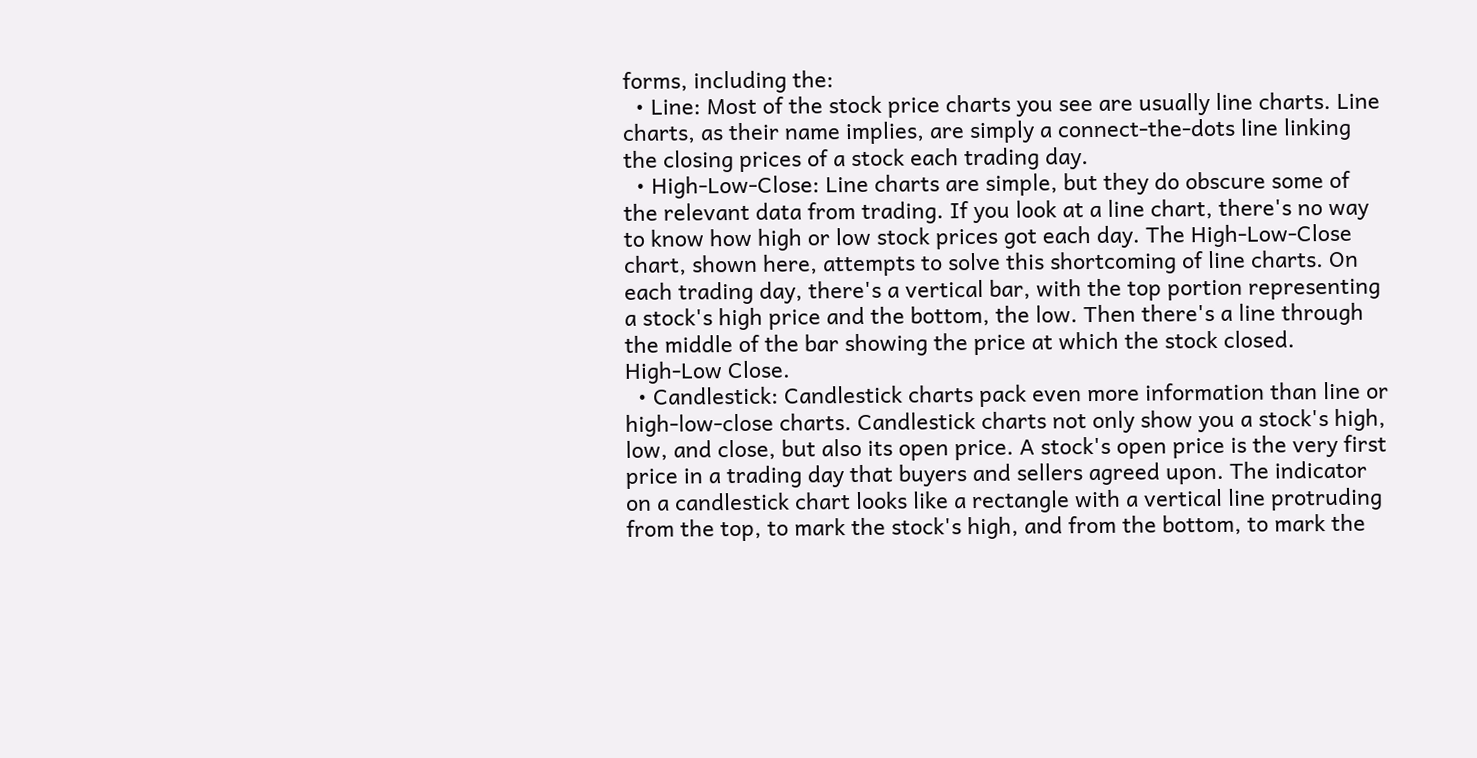forms, including the:
  • Line: Most of the stock price charts you see are usually line charts. Line charts, as their name implies, are simply a connect-the-dots line linking the closing prices of a stock each trading day.
  • High-Low-Close: Line charts are simple, but they do obscure some of the relevant data from trading. If you look at a line chart, there's no way to know how high or low stock prices got each day. The High-Low-Close chart, shown here, attempts to solve this shortcoming of line charts. On each trading day, there's a vertical bar, with the top portion representing a stock's high price and the bottom, the low. Then there's a line through the middle of the bar showing the price at which the stock closed.
High-Low Close.
  • Candlestick: Candlestick charts pack even more information than line or high-low-close charts. Candlestick charts not only show you a stock's high, low, and close, but also its open price. A stock's open price is the very first price in a trading day that buyers and sellers agreed upon. The indicator on a candlestick chart looks like a rectangle with a vertical line protruding from the top, to mark the stock's high, and from the bottom, to mark the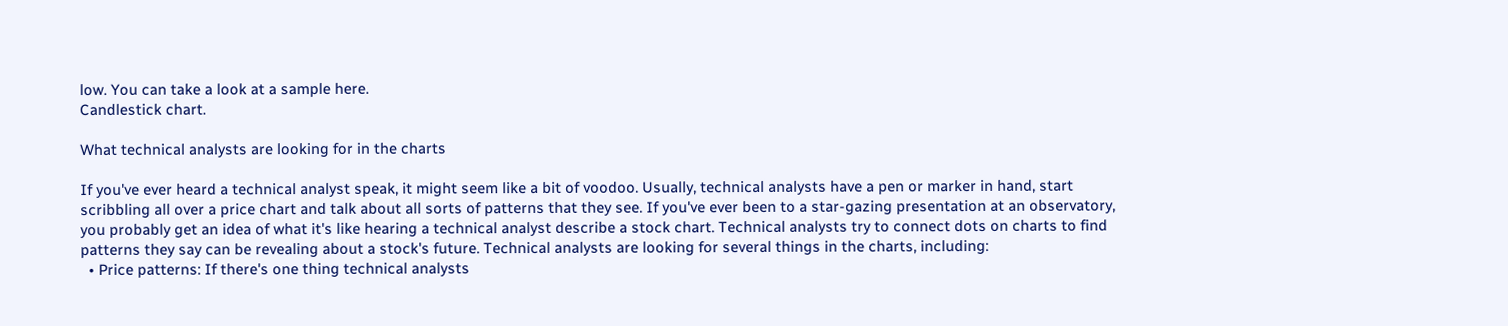low. You can take a look at a sample here.
Candlestick chart.

What technical analysts are looking for in the charts

If you've ever heard a technical analyst speak, it might seem like a bit of voodoo. Usually, technical analysts have a pen or marker in hand, start scribbling all over a price chart and talk about all sorts of patterns that they see. If you've ever been to a star-gazing presentation at an observatory, you probably get an idea of what it's like hearing a technical analyst describe a stock chart. Technical analysts try to connect dots on charts to find patterns they say can be revealing about a stock's future. Technical analysts are looking for several things in the charts, including:
  • Price patterns: If there's one thing technical analysts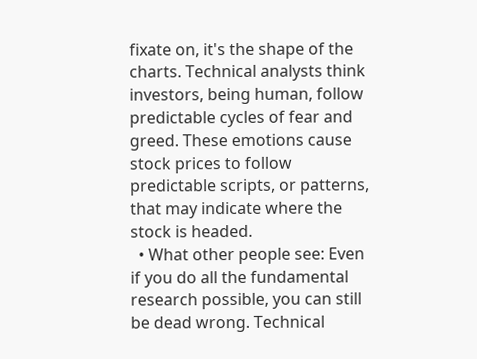fixate on, it's the shape of the charts. Technical analysts think investors, being human, follow predictable cycles of fear and greed. These emotions cause stock prices to follow predictable scripts, or patterns, that may indicate where the stock is headed.
  • What other people see: Even if you do all the fundamental research possible, you can still be dead wrong. Technical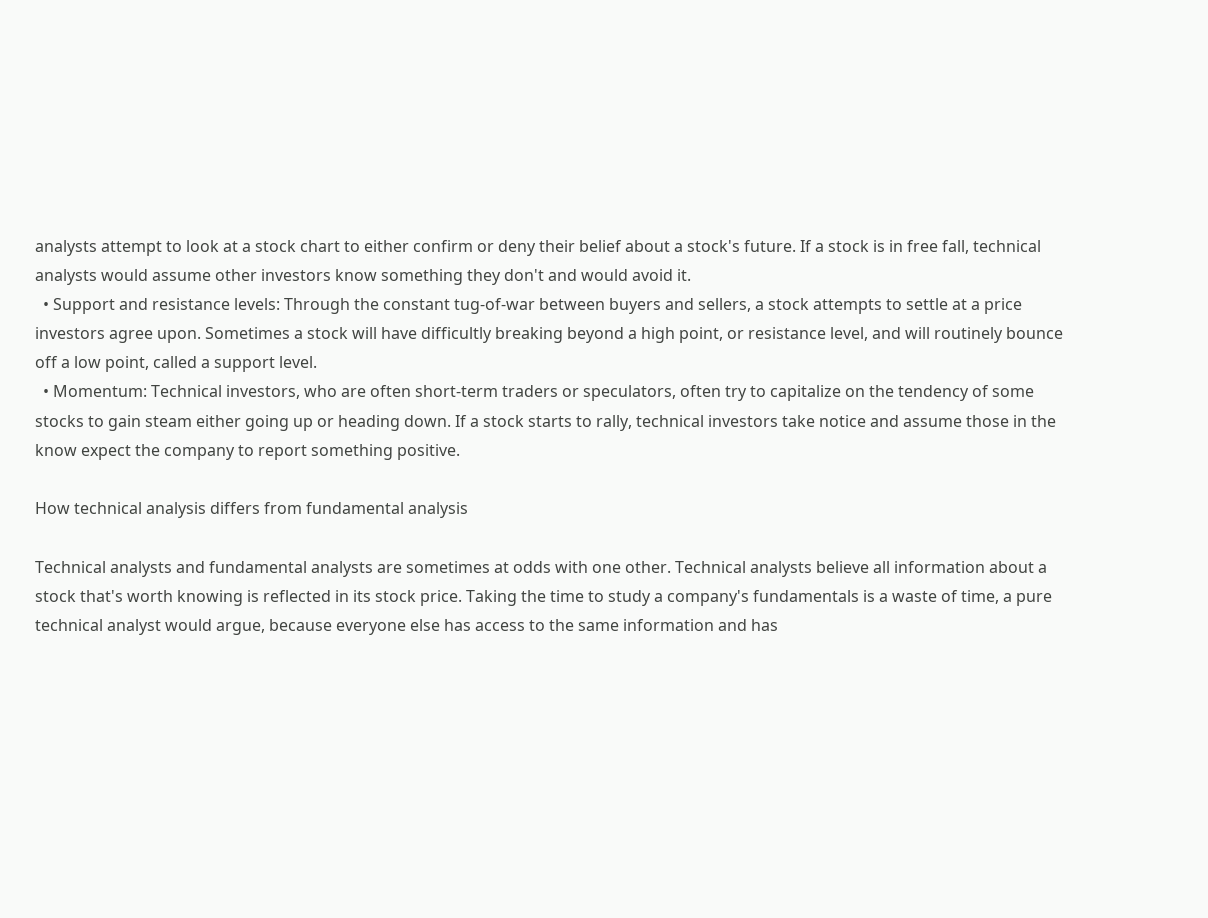analysts attempt to look at a stock chart to either confirm or deny their belief about a stock's future. If a stock is in free fall, technical analysts would assume other investors know something they don't and would avoid it.
  • Support and resistance levels: Through the constant tug-of-war between buyers and sellers, a stock attempts to settle at a price investors agree upon. Sometimes a stock will have difficultly breaking beyond a high point, or resistance level, and will routinely bounce off a low point, called a support level.
  • Momentum: Technical investors, who are often short-term traders or speculators, often try to capitalize on the tendency of some stocks to gain steam either going up or heading down. If a stock starts to rally, technical investors take notice and assume those in the know expect the company to report something positive.

How technical analysis differs from fundamental analysis

Technical analysts and fundamental analysts are sometimes at odds with one other. Technical analysts believe all information about a stock that's worth knowing is reflected in its stock price. Taking the time to study a company's fundamentals is a waste of time, a pure technical analyst would argue, because everyone else has access to the same information and has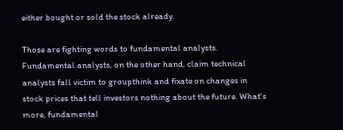either bought or sold the stock already.

Those are fighting words to fundamental analysts. Fundamental analysts, on the other hand, claim technical analysts fall victim to groupthink and fixate on changes in stock prices that tell investors nothing about the future. What's more, fundamental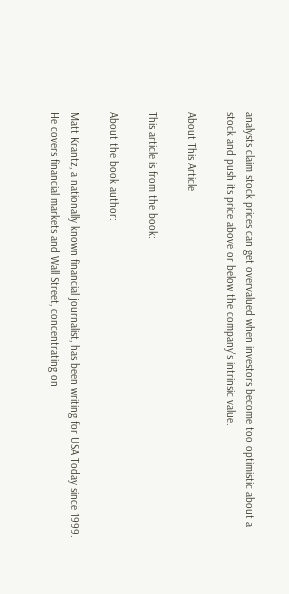analysts claim stock prices can get overvalued when investors become too optimistic about a stock and push its price above or below the company's intrinsic value.

About This Article

This article is from the book:

About the book author:

Matt Krantz, a nationally known financial journalist, has been writing for USA Today since 1999. He covers financial markets and Wall Street, concentrating on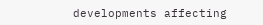developments affecting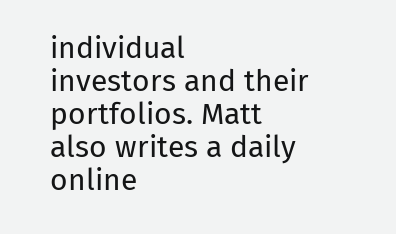individual investors and their portfolios. Matt also writes a daily online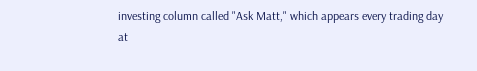investing column called "Ask Matt," which appears every trading day at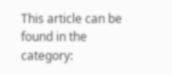This article can be found in the category: